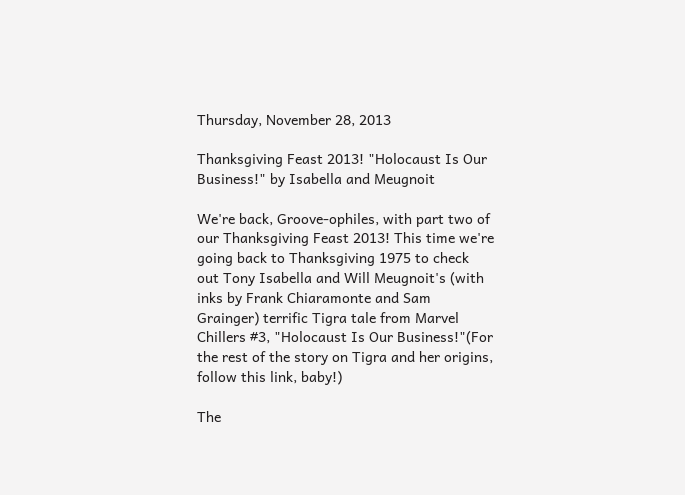Thursday, November 28, 2013

Thanksgiving Feast 2013! "Holocaust Is Our Business!" by Isabella and Meugnoit

We're back, Groove-ophiles, with part two of our Thanksgiving Feast 2013! This time we're going back to Thanksgiving 1975 to check out Tony Isabella and Will Meugnoit's (with inks by Frank Chiaramonte and Sam Grainger) terrific Tigra tale from Marvel Chillers #3, "Holocaust Is Our Business!"(For the rest of the story on Tigra and her origins, follow this link, baby!)

The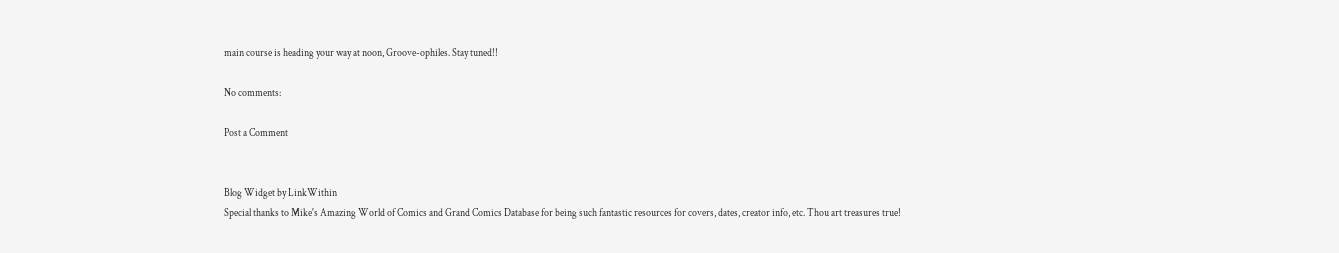main course is heading your way at noon, Groove-ophiles. Stay tuned!!

No comments:

Post a Comment


Blog Widget by LinkWithin
Special thanks to Mike's Amazing World of Comics and Grand Comics Database for being such fantastic resources for covers, dates, creator info, etc. Thou art treasures true!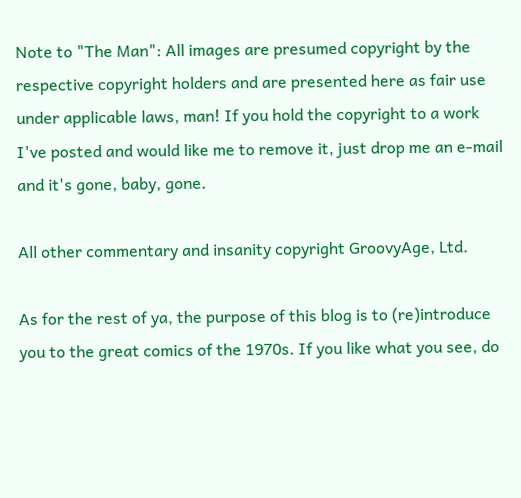Note to "The Man": All images are presumed copyright by the respective copyright holders and are presented here as fair use under applicable laws, man! If you hold the copyright to a work I've posted and would like me to remove it, just drop me an e-mail and it's gone, baby, gone.

All other commentary and insanity copyright GroovyAge, Ltd.

As for the rest of ya, the purpose of this blog is to (re)introduce you to the great comics of the 1970s. If you like what you see, do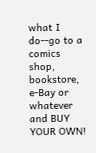what I do--go to a comics shop, bookstore, e-Bay or whatever and BUY YOUR OWN!